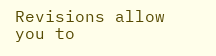Revisions allow you to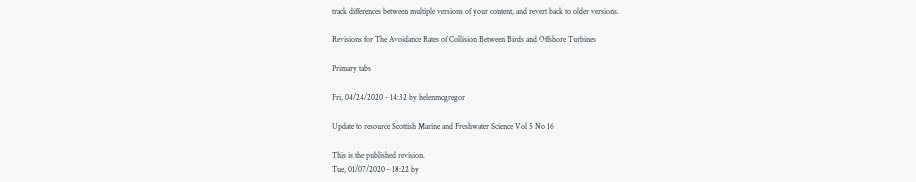track differences between multiple versions of your content, and revert back to older versions.

Revisions for The Avoidance Rates of Collision Between Birds and Offshore Turbines

Primary tabs

Fri, 04/24/2020 - 14:32 by helenmcgregor

Update to resource Scottish Marine and Freshwater Science Vol 5 No 16

This is the published revision.
Tue, 01/07/2020 - 18:22 by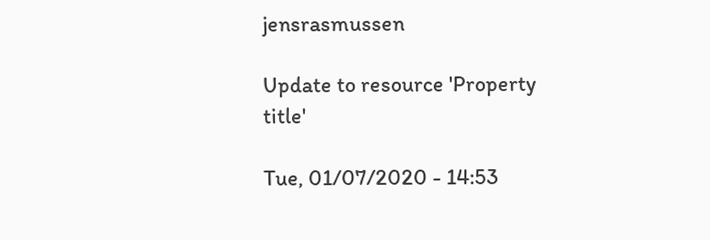jensrasmussen

Update to resource 'Property title'

Tue, 01/07/2020 - 14:53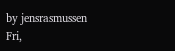by jensrasmussen
Fri,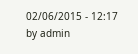02/06/2015 - 12:17 by admin